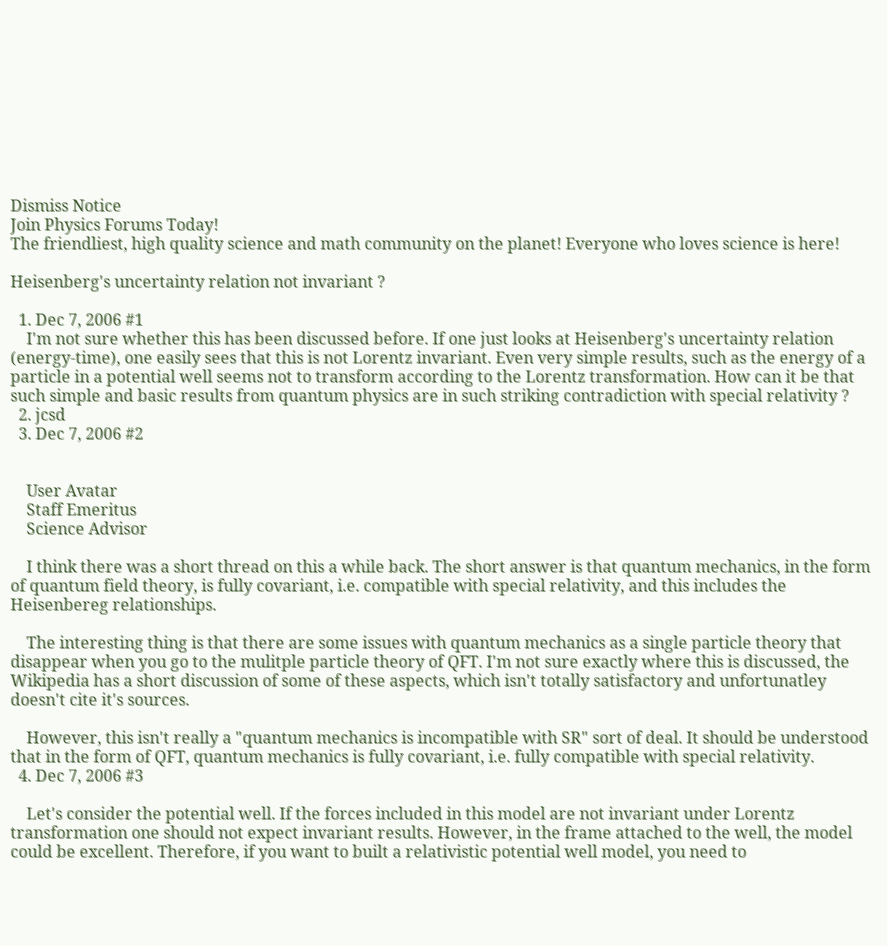Dismiss Notice
Join Physics Forums Today!
The friendliest, high quality science and math community on the planet! Everyone who loves science is here!

Heisenberg's uncertainty relation not invariant ?

  1. Dec 7, 2006 #1
    I'm not sure whether this has been discussed before. If one just looks at Heisenberg's uncertainty relation (energy-time), one easily sees that this is not Lorentz invariant. Even very simple results, such as the energy of a particle in a potential well seems not to transform according to the Lorentz transformation. How can it be that such simple and basic results from quantum physics are in such striking contradiction with special relativity ?
  2. jcsd
  3. Dec 7, 2006 #2


    User Avatar
    Staff Emeritus
    Science Advisor

    I think there was a short thread on this a while back. The short answer is that quantum mechanics, in the form of quantum field theory, is fully covariant, i.e. compatible with special relativity, and this includes the Heisenbereg relationships.

    The interesting thing is that there are some issues with quantum mechanics as a single particle theory that disappear when you go to the mulitple particle theory of QFT. I'm not sure exactly where this is discussed, the Wikipedia has a short discussion of some of these aspects, which isn't totally satisfactory and unfortunatley doesn't cite it's sources.

    However, this isn't really a "quantum mechanics is incompatible with SR" sort of deal. It should be understood that in the form of QFT, quantum mechanics is fully covariant, i.e. fully compatible with special relativity.
  4. Dec 7, 2006 #3

    Let's consider the potential well. If the forces included in this model are not invariant under Lorentz transformation one should not expect invariant results. However, in the frame attached to the well, the model could be excellent. Therefore, if you want to built a relativistic potential well model, you need to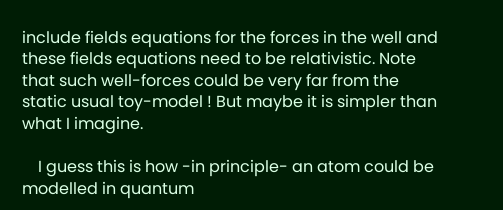include fields equations for the forces in the well and these fields equations need to be relativistic. Note that such well-forces could be very far from the static usual toy-model ! But maybe it is simpler than what I imagine.

    I guess this is how -in principle- an atom could be modelled in quantum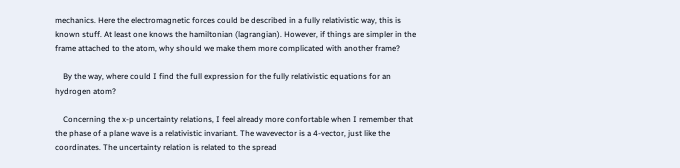mechanics. Here the electromagnetic forces could be described in a fully relativistic way, this is known stuff. At least one knows the hamiltonian (lagrangian). However, if things are simpler in the frame attached to the atom, why should we make them more complicated with another frame?

    By the way, where could I find the full expression for the fully relativistic equations for an hydrogen atom?

    Concerning the x-p uncertainty relations, I feel already more confortable when I remember that the phase of a plane wave is a relativistic invariant. The wavevector is a 4-vector, just like the coordinates. The uncertainty relation is related to the spread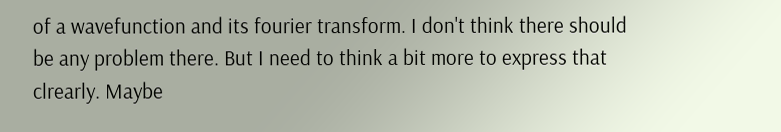of a wavefunction and its fourier transform. I don't think there should be any problem there. But I need to think a bit more to express that clrearly. Maybe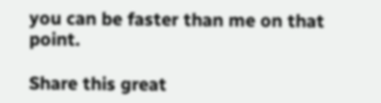you can be faster than me on that point.

Share this great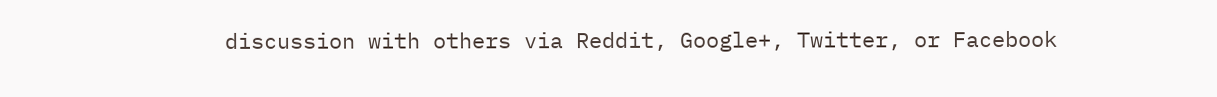discussion with others via Reddit, Google+, Twitter, or Facebook